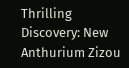Thrilling Discovery: New Anthurium Zizou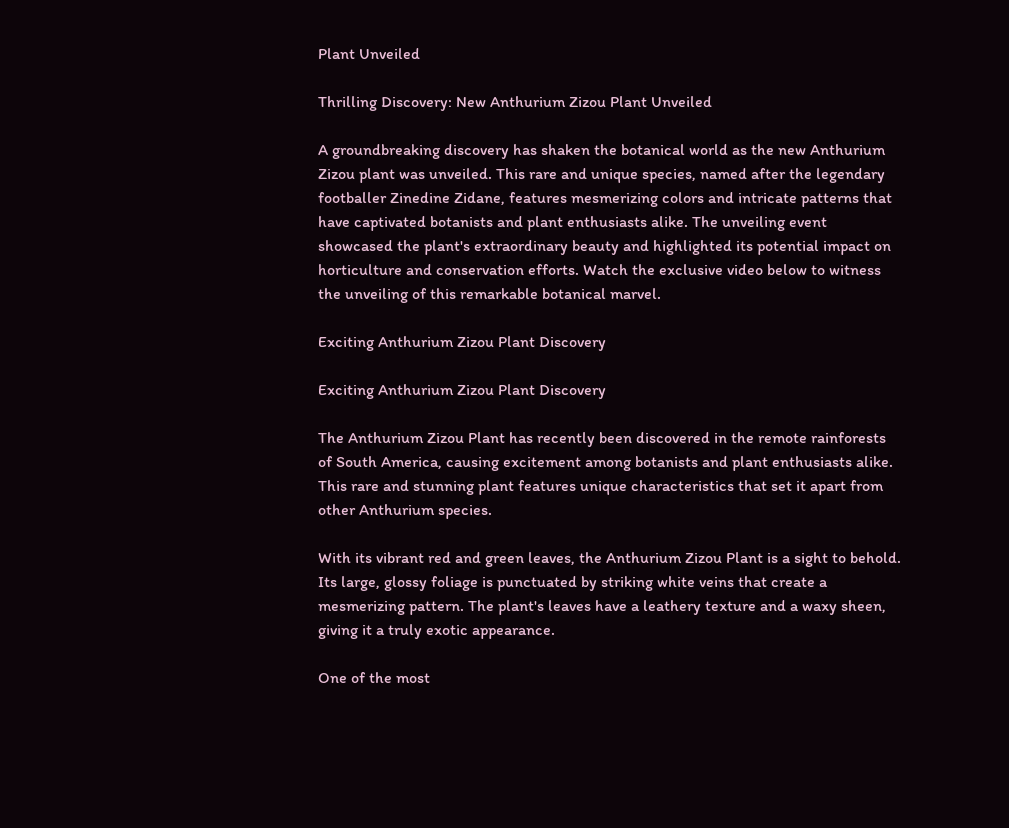Plant Unveiled

Thrilling Discovery: New Anthurium Zizou Plant Unveiled

A groundbreaking discovery has shaken the botanical world as the new Anthurium Zizou plant was unveiled. This rare and unique species, named after the legendary footballer Zinedine Zidane, features mesmerizing colors and intricate patterns that have captivated botanists and plant enthusiasts alike. The unveiling event showcased the plant's extraordinary beauty and highlighted its potential impact on horticulture and conservation efforts. Watch the exclusive video below to witness the unveiling of this remarkable botanical marvel.

Exciting Anthurium Zizou Plant Discovery

Exciting Anthurium Zizou Plant Discovery

The Anthurium Zizou Plant has recently been discovered in the remote rainforests of South America, causing excitement among botanists and plant enthusiasts alike. This rare and stunning plant features unique characteristics that set it apart from other Anthurium species.

With its vibrant red and green leaves, the Anthurium Zizou Plant is a sight to behold. Its large, glossy foliage is punctuated by striking white veins that create a mesmerizing pattern. The plant's leaves have a leathery texture and a waxy sheen, giving it a truly exotic appearance.

One of the most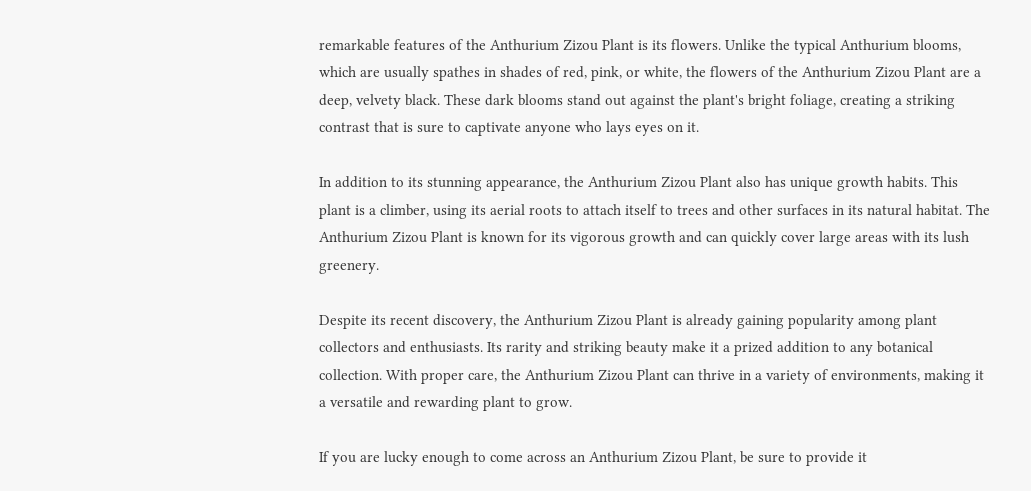remarkable features of the Anthurium Zizou Plant is its flowers. Unlike the typical Anthurium blooms, which are usually spathes in shades of red, pink, or white, the flowers of the Anthurium Zizou Plant are a deep, velvety black. These dark blooms stand out against the plant's bright foliage, creating a striking contrast that is sure to captivate anyone who lays eyes on it.

In addition to its stunning appearance, the Anthurium Zizou Plant also has unique growth habits. This plant is a climber, using its aerial roots to attach itself to trees and other surfaces in its natural habitat. The Anthurium Zizou Plant is known for its vigorous growth and can quickly cover large areas with its lush greenery.

Despite its recent discovery, the Anthurium Zizou Plant is already gaining popularity among plant collectors and enthusiasts. Its rarity and striking beauty make it a prized addition to any botanical collection. With proper care, the Anthurium Zizou Plant can thrive in a variety of environments, making it a versatile and rewarding plant to grow.

If you are lucky enough to come across an Anthurium Zizou Plant, be sure to provide it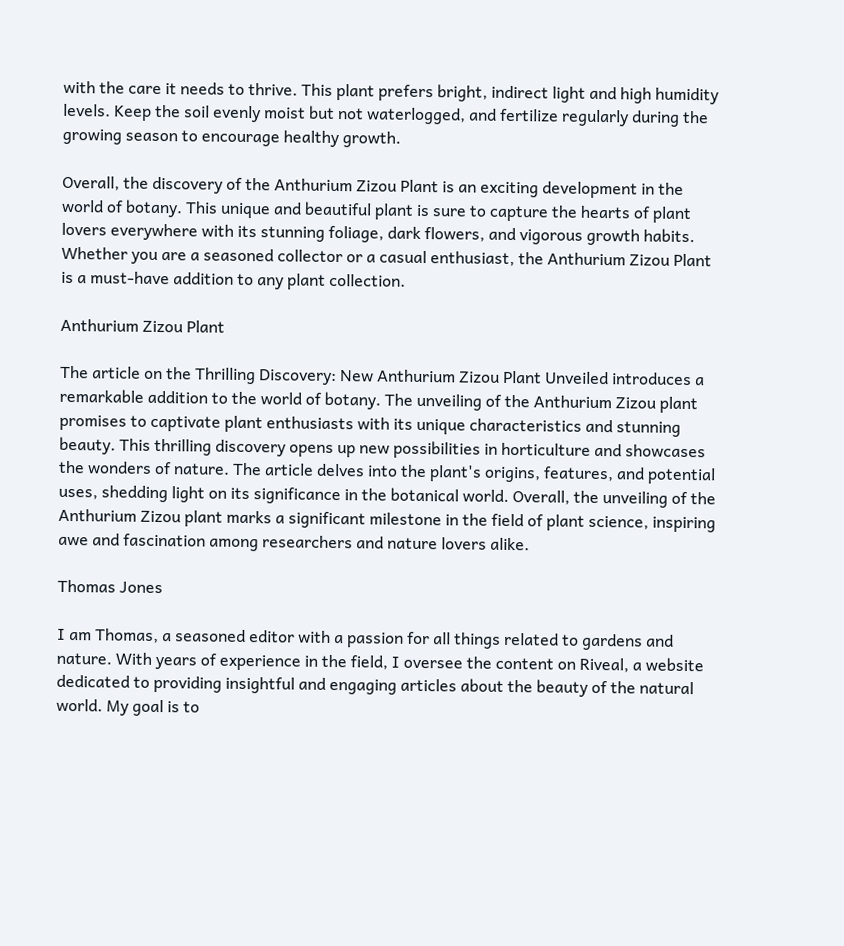with the care it needs to thrive. This plant prefers bright, indirect light and high humidity levels. Keep the soil evenly moist but not waterlogged, and fertilize regularly during the growing season to encourage healthy growth.

Overall, the discovery of the Anthurium Zizou Plant is an exciting development in the world of botany. This unique and beautiful plant is sure to capture the hearts of plant lovers everywhere with its stunning foliage, dark flowers, and vigorous growth habits. Whether you are a seasoned collector or a casual enthusiast, the Anthurium Zizou Plant is a must-have addition to any plant collection.

Anthurium Zizou Plant

The article on the Thrilling Discovery: New Anthurium Zizou Plant Unveiled introduces a remarkable addition to the world of botany. The unveiling of the Anthurium Zizou plant promises to captivate plant enthusiasts with its unique characteristics and stunning beauty. This thrilling discovery opens up new possibilities in horticulture and showcases the wonders of nature. The article delves into the plant's origins, features, and potential uses, shedding light on its significance in the botanical world. Overall, the unveiling of the Anthurium Zizou plant marks a significant milestone in the field of plant science, inspiring awe and fascination among researchers and nature lovers alike.

Thomas Jones

I am Thomas, a seasoned editor with a passion for all things related to gardens and nature. With years of experience in the field, I oversee the content on Riveal, a website dedicated to providing insightful and engaging articles about the beauty of the natural world. My goal is to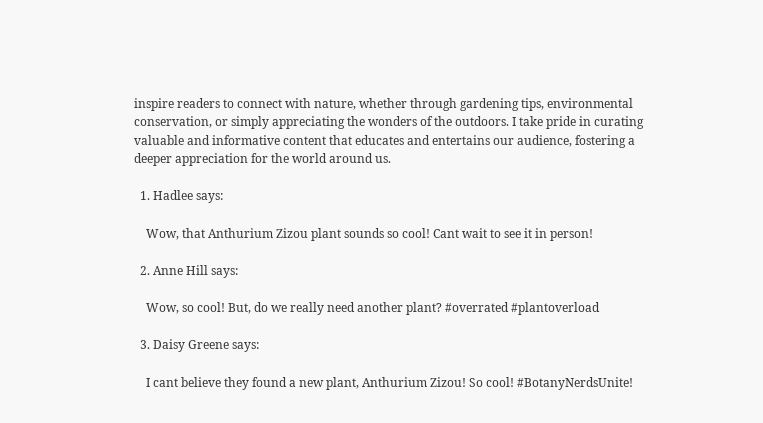inspire readers to connect with nature, whether through gardening tips, environmental conservation, or simply appreciating the wonders of the outdoors. I take pride in curating valuable and informative content that educates and entertains our audience, fostering a deeper appreciation for the world around us.

  1. Hadlee says:

    Wow, that Anthurium Zizou plant sounds so cool! Cant wait to see it in person!

  2. Anne Hill says:

    Wow, so cool! But, do we really need another plant? #overrated #plantoverload

  3. Daisy Greene says:

    I cant believe they found a new plant, Anthurium Zizou! So cool! #BotanyNerdsUnite!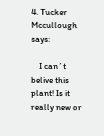4. Tucker Mccullough says:

    I can´t belive this plant! Is it really new or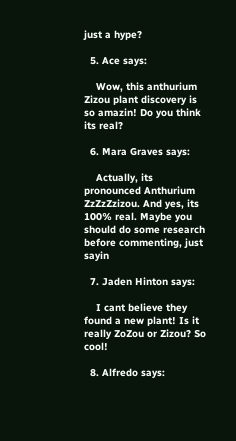just a hype?

  5. Ace says:

    Wow, this anthurium Zizou plant discovery is so amazin! Do you think its real?

  6. Mara Graves says:

    Actually, its pronounced Anthurium ZzZzZzizou. And yes, its 100% real. Maybe you should do some research before commenting, just sayin

  7. Jaden Hinton says:

    I cant believe they found a new plant! Is it really ZoZou or Zizou? So cool!

  8. Alfredo says: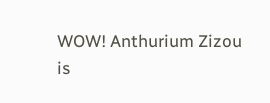WOW! Anthurium Zizou is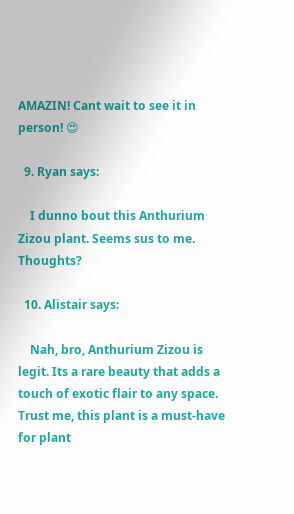AMAZIN! Cant wait to see it in person! 😍

  9. Ryan says:

    I dunno bout this Anthurium Zizou plant. Seems sus to me. Thoughts?

  10. Alistair says:

    Nah, bro, Anthurium Zizou is legit. Its a rare beauty that adds a touch of exotic flair to any space. Trust me, this plant is a must-have for plant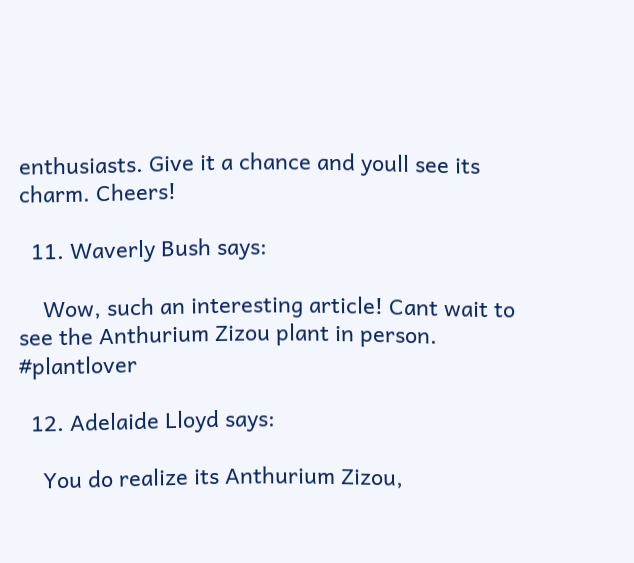enthusiasts. Give it a chance and youll see its charm. Cheers!

  11. Waverly Bush says:

    Wow, such an interesting article! Cant wait to see the Anthurium Zizou plant in person. #plantlover

  12. Adelaide Lloyd says:

    You do realize its Anthurium Zizou,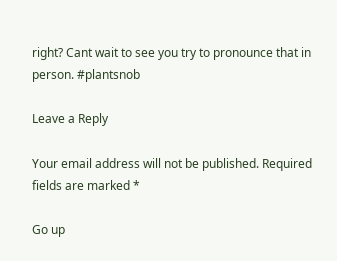right? Cant wait to see you try to pronounce that in person. #plantsnob

Leave a Reply

Your email address will not be published. Required fields are marked *

Go up